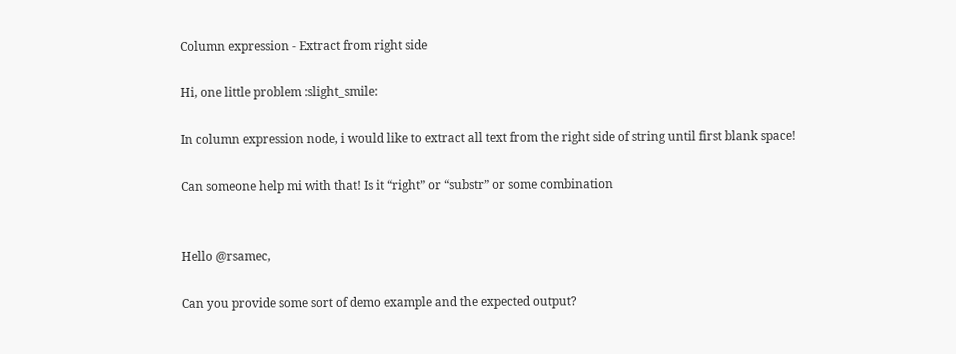Column expression - Extract from right side

Hi, one little problem :slight_smile:

In column expression node, i would like to extract all text from the right side of string until first blank space!

Can someone help mi with that! Is it “right” or “substr” or some combination


Hello @rsamec,

Can you provide some sort of demo example and the expected output?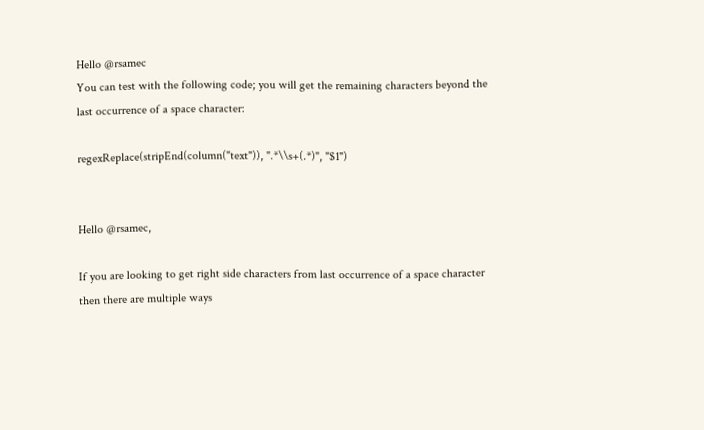Hello @rsamec
You can test with the following code; you will get the remaining characters beyond the last occurrence of a space character:

regexReplace(stripEnd(column("text")), ".*\\s+(.*)", "$1")


Hello @rsamec,

If you are looking to get right side characters from last occurrence of a space character then there are multiple ways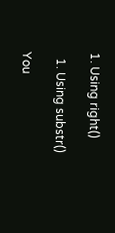1. Using right()

  1. Using substr()

You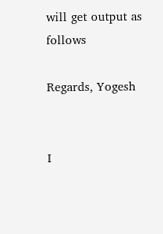will get output as follows

Regards, Yogesh


I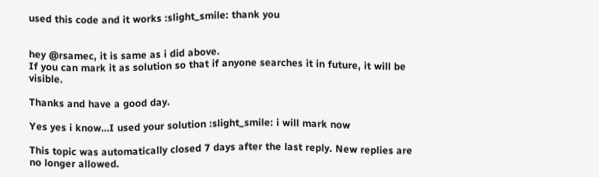used this code and it works :slight_smile: thank you


hey @rsamec, it is same as i did above.
If you can mark it as solution so that if anyone searches it in future, it will be visible.

Thanks and have a good day.

Yes yes i know…I used your solution :slight_smile: i will mark now

This topic was automatically closed 7 days after the last reply. New replies are no longer allowed.